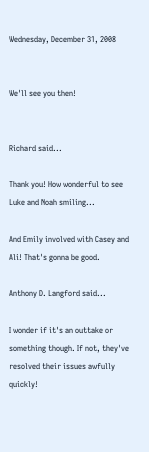Wednesday, December 31, 2008


We'll see you then!


Richard said...

Thank you! How wonderful to see Luke and Noah smiling...

And Emily involved with Casey and Ali! That's gonna be good.

Anthony D. Langford said...

I wonder if it's an outtake or something though. If not, they've resolved their issues awfully quickly!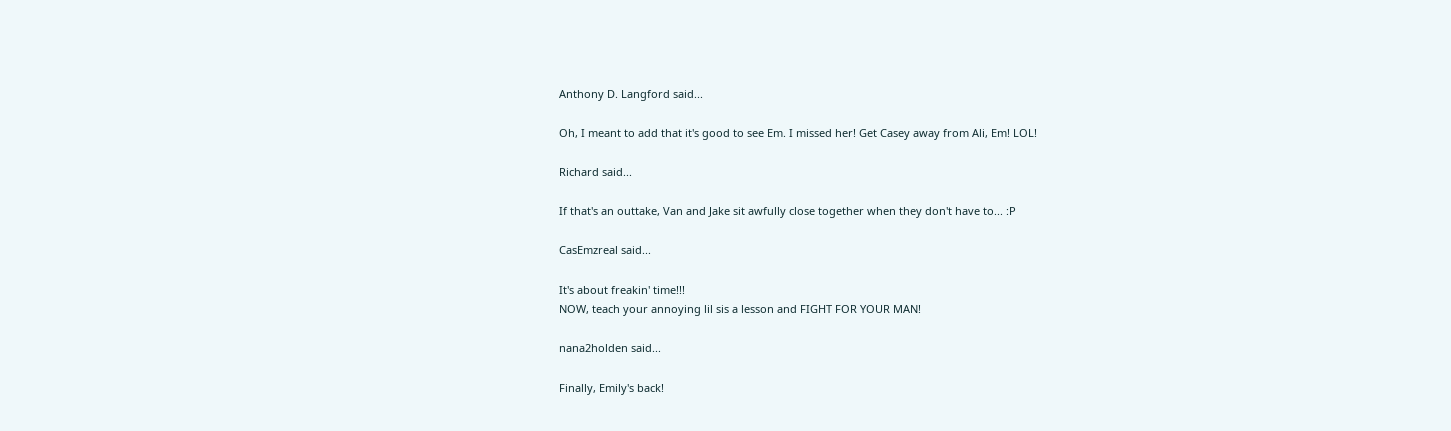Anthony D. Langford said...

Oh, I meant to add that it's good to see Em. I missed her! Get Casey away from Ali, Em! LOL!

Richard said...

If that's an outtake, Van and Jake sit awfully close together when they don't have to... :P

CasEmzreal said...

It's about freakin' time!!!
NOW, teach your annoying lil sis a lesson and FIGHT FOR YOUR MAN!

nana2holden said...

Finally, Emily's back!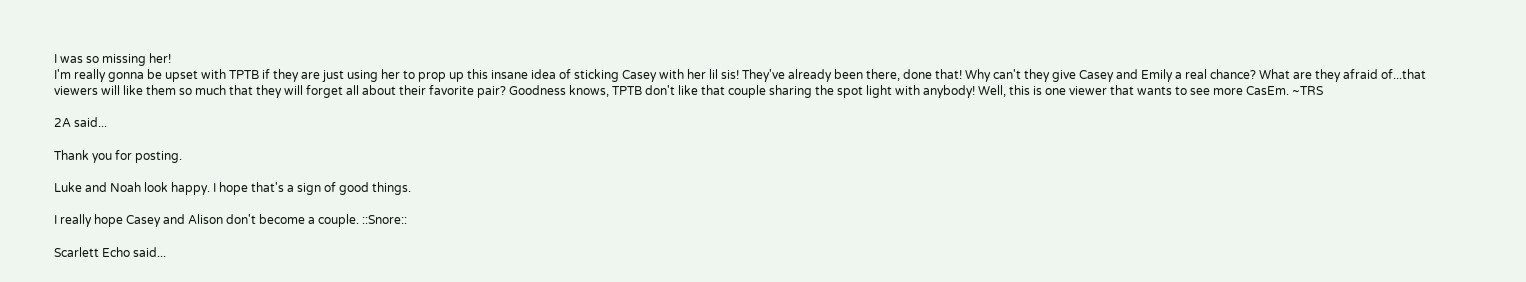I was so missing her!
I'm really gonna be upset with TPTB if they are just using her to prop up this insane idea of sticking Casey with her lil sis! They've already been there, done that! Why can't they give Casey and Emily a real chance? What are they afraid of...that viewers will like them so much that they will forget all about their favorite pair? Goodness knows, TPTB don't like that couple sharing the spot light with anybody! Well, this is one viewer that wants to see more CasEm. ~TRS

2A said...

Thank you for posting.

Luke and Noah look happy. I hope that's a sign of good things.

I really hope Casey and Alison don't become a couple. ::Snore::

Scarlett Echo said...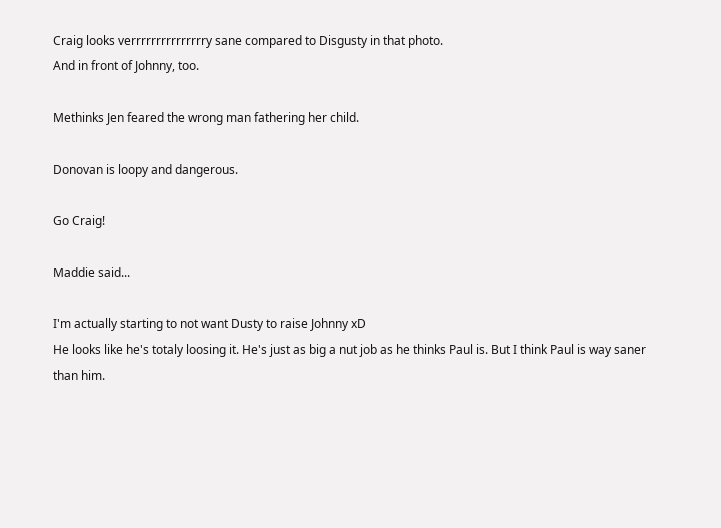Craig looks verrrrrrrrrrrrrrry sane compared to Disgusty in that photo.
And in front of Johnny, too.

Methinks Jen feared the wrong man fathering her child.

Donovan is loopy and dangerous.

Go Craig!

Maddie said...

I'm actually starting to not want Dusty to raise Johnny xD
He looks like he's totaly loosing it. He's just as big a nut job as he thinks Paul is. But I think Paul is way saner than him.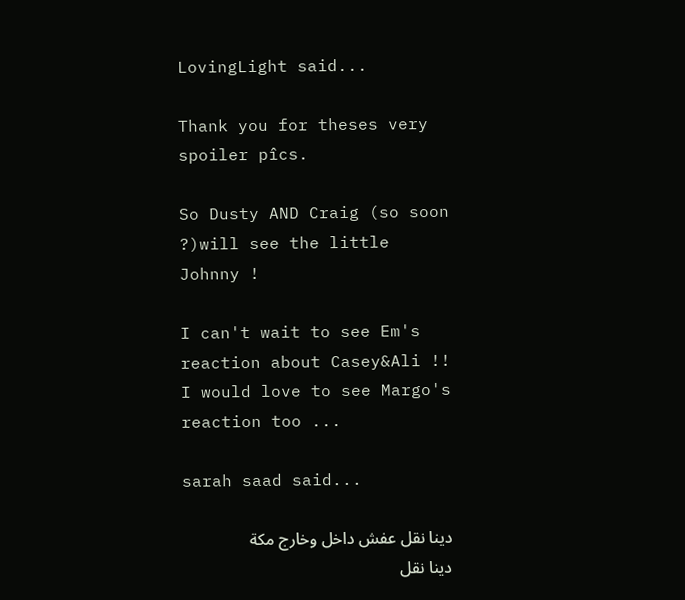LovingLight said...

Thank you for theses very spoiler pîcs.

So Dusty AND Craig (so soon ?)will see the little Johnny !

I can't wait to see Em's reaction about Casey&Ali !! I would love to see Margo's reaction too ...

sarah saad said...

دينا نقل عفش داخل وخارج مكة
دينا نقل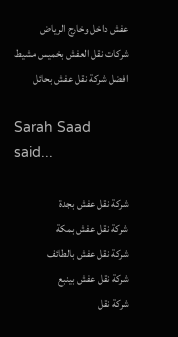عفش داخل وخارج الرياض
شركات نقل العفش بخميس مشيط
افضل شركة نقل عفش بحائل

Sarah Saad said...

شركة نقل عفش بجدة
شركة نقل عفش بمكة
شركة نقل عفش بالطائف
شركة نقل عفش بينبع
شركة نقل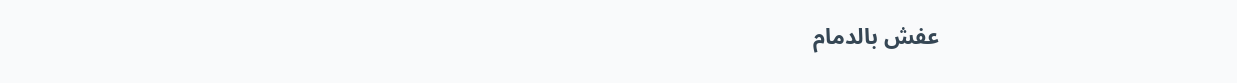عفش بالدمام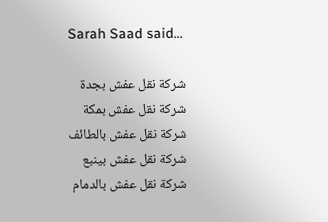Sarah Saad said...

شركة نقل عفش بجدة
شركة نقل عفش بمكة
شركة نقل عفش بالطائف
شركة نقل عفش بينبع
شركة نقل عفش بالدمام